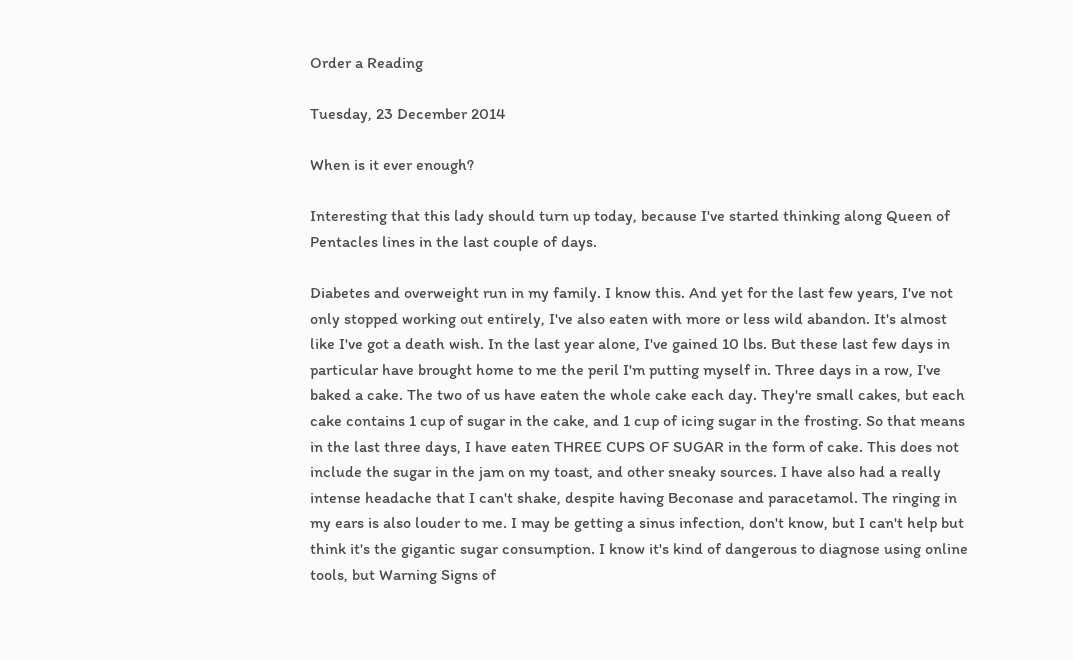Order a Reading

Tuesday, 23 December 2014

When is it ever enough?

Interesting that this lady should turn up today, because I've started thinking along Queen of Pentacles lines in the last couple of days.

Diabetes and overweight run in my family. I know this. And yet for the last few years, I've not only stopped working out entirely, I've also eaten with more or less wild abandon. It's almost like I've got a death wish. In the last year alone, I've gained 10 lbs. But these last few days in particular have brought home to me the peril I'm putting myself in. Three days in a row, I've baked a cake. The two of us have eaten the whole cake each day. They're small cakes, but each cake contains 1 cup of sugar in the cake, and 1 cup of icing sugar in the frosting. So that means in the last three days, I have eaten THREE CUPS OF SUGAR in the form of cake. This does not include the sugar in the jam on my toast, and other sneaky sources. I have also had a really intense headache that I can't shake, despite having Beconase and paracetamol. The ringing in my ears is also louder to me. I may be getting a sinus infection, don't know, but I can't help but think it's the gigantic sugar consumption. I know it's kind of dangerous to diagnose using online tools, but Warning Signs of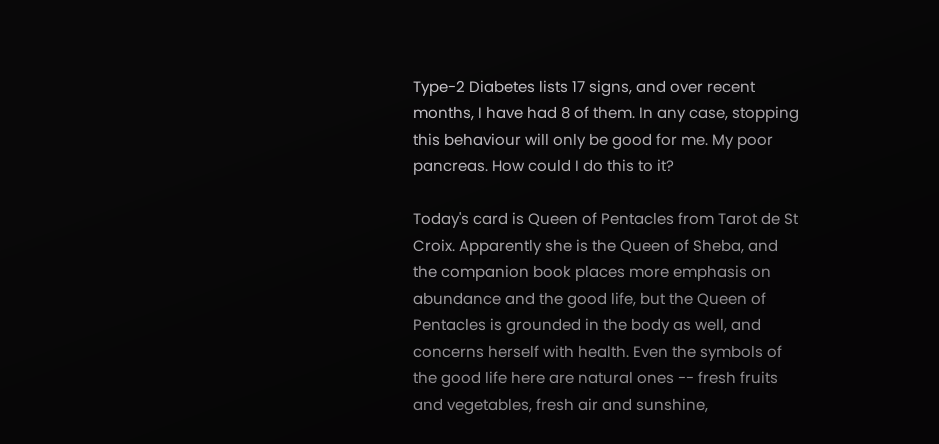Type-2 Diabetes lists 17 signs, and over recent months, I have had 8 of them. In any case, stopping this behaviour will only be good for me. My poor pancreas. How could I do this to it?

Today's card is Queen of Pentacles from Tarot de St Croix. Apparently she is the Queen of Sheba, and the companion book places more emphasis on abundance and the good life, but the Queen of Pentacles is grounded in the body as well, and concerns herself with health. Even the symbols of the good life here are natural ones -- fresh fruits and vegetables, fresh air and sunshine,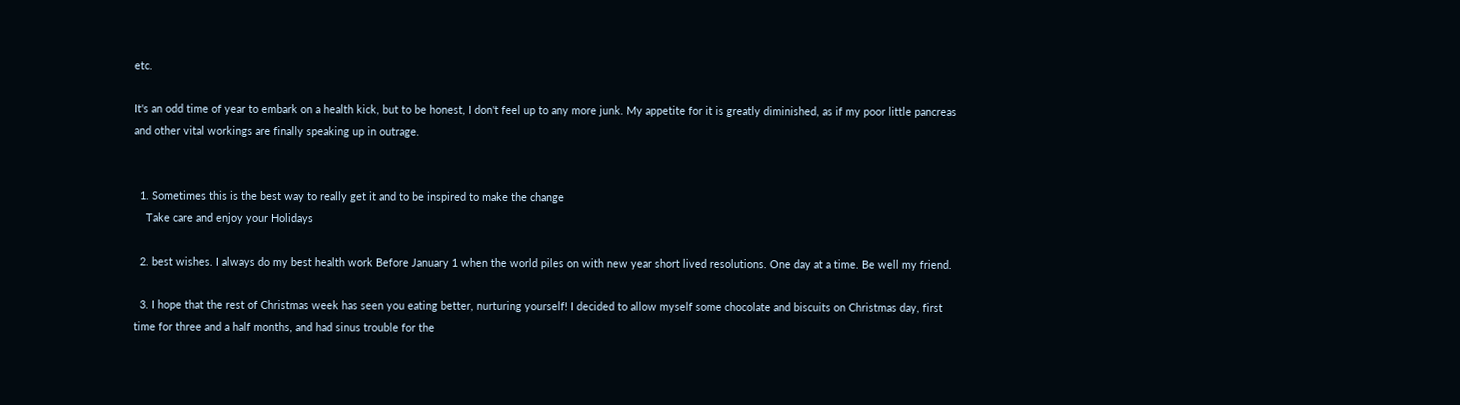etc.

It's an odd time of year to embark on a health kick, but to be honest, I don't feel up to any more junk. My appetite for it is greatly diminished, as if my poor little pancreas and other vital workings are finally speaking up in outrage.


  1. Sometimes this is the best way to really get it and to be inspired to make the change
    Take care and enjoy your Holidays

  2. best wishes. I always do my best health work Before January 1 when the world piles on with new year short lived resolutions. One day at a time. Be well my friend.

  3. I hope that the rest of Christmas week has seen you eating better, nurturing yourself! I decided to allow myself some chocolate and biscuits on Christmas day, first time for three and a half months, and had sinus trouble for the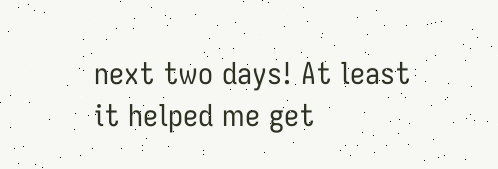next two days! At least it helped me get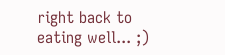right back to eating well... ;)